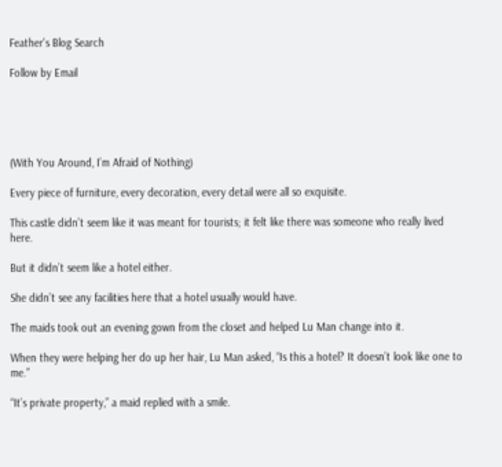Feather's Blog Search

Follow by Email





(With You Around, I’m Afraid of Nothing)

Every piece of furniture, every decoration, every detail were all so exquisite.

This castle didn’t seem like it was meant for tourists; it felt like there was someone who really lived here.

But it didn’t seem like a hotel either.

She didn’t see any facilities here that a hotel usually would have.

The maids took out an evening gown from the closet and helped Lu Man change into it.

When they were helping her do up her hair, Lu Man asked, “Is this a hotel? It doesn’t look like one to me.”

“It’s private property,” a maid replied with a smile.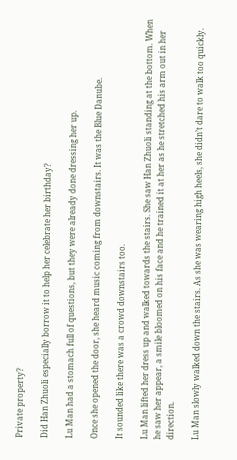Private property?

Did Han Zhuoli especially borrow it to help her celebrate her birthday?

Lu Man had a stomach full of questions, but they were already done dressing her up.

Once she opened the door, she heard music coming from downstairs. It was the Blue Danube.

It sounded like there was a crowd downstairs too.

Lu Man lifted her dress up and walked towards the stairs. She saw Han Zhuoli standing at the bottom. When he saw her appear, a smile bloomed on his face and he trained it at her as he stretched his arm out in her direction.

Lu Man slowly walked down the stairs. As she was wearing high heels, she didn’t dare to walk too quickly.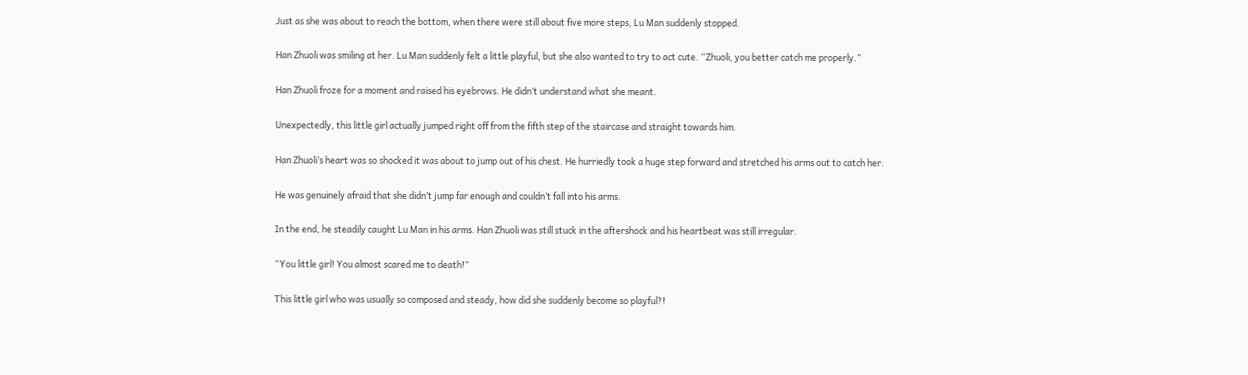Just as she was about to reach the bottom, when there were still about five more steps, Lu Man suddenly stopped.

Han Zhuoli was smiling at her. Lu Man suddenly felt a little playful, but she also wanted to try to act cute. “Zhuoli, you better catch me properly.”

Han Zhuoli froze for a moment and raised his eyebrows. He didn’t understand what she meant.

Unexpectedly, this little girl actually jumped right off from the fifth step of the staircase and straight towards him.

Han Zhuoli’s heart was so shocked it was about to jump out of his chest. He hurriedly took a huge step forward and stretched his arms out to catch her.

He was genuinely afraid that she didn’t jump far enough and couldn’t fall into his arms.

In the end, he steadily caught Lu Man in his arms. Han Zhuoli was still stuck in the aftershock and his heartbeat was still irregular.

“You little girl! You almost scared me to death!”

This little girl who was usually so composed and steady, how did she suddenly become so playful?!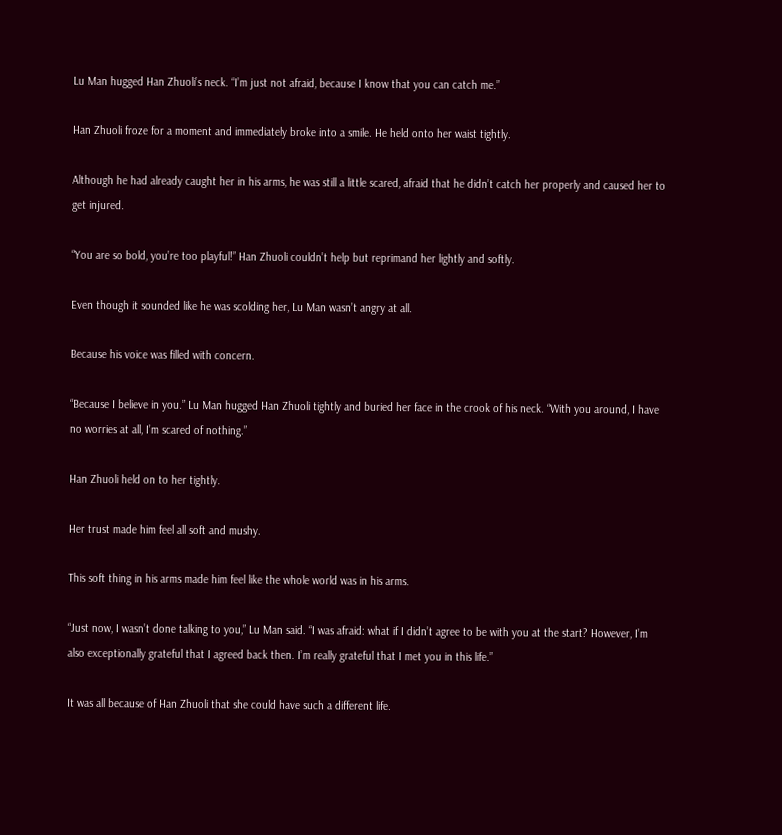Lu Man hugged Han Zhuoli’s neck. “I’m just not afraid, because I know that you can catch me.”

Han Zhuoli froze for a moment and immediately broke into a smile. He held onto her waist tightly.

Although he had already caught her in his arms, he was still a little scared, afraid that he didn’t catch her properly and caused her to get injured.

“You are so bold, you’re too playful!” Han Zhuoli couldn’t help but reprimand her lightly and softly.

Even though it sounded like he was scolding her, Lu Man wasn’t angry at all.

Because his voice was filled with concern.

“Because I believe in you.” Lu Man hugged Han Zhuoli tightly and buried her face in the crook of his neck. “With you around, I have no worries at all, I’m scared of nothing.”

Han Zhuoli held on to her tightly.

Her trust made him feel all soft and mushy.

This soft thing in his arms made him feel like the whole world was in his arms.

“Just now, I wasn’t done talking to you,” Lu Man said. “I was afraid: what if I didn’t agree to be with you at the start? However, I’m also exceptionally grateful that I agreed back then. I’m really grateful that I met you in this life.”

It was all because of Han Zhuoli that she could have such a different life.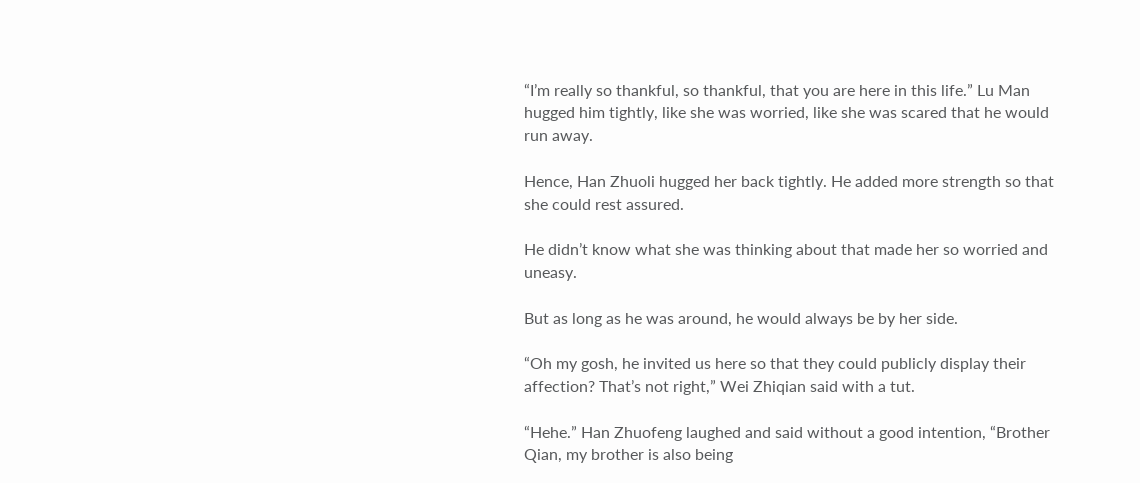“I’m really so thankful, so thankful, that you are here in this life.” Lu Man hugged him tightly, like she was worried, like she was scared that he would run away.

Hence, Han Zhuoli hugged her back tightly. He added more strength so that she could rest assured.

He didn’t know what she was thinking about that made her so worried and uneasy.

But as long as he was around, he would always be by her side.

“Oh my gosh, he invited us here so that they could publicly display their affection? That’s not right,” Wei Zhiqian said with a tut.

“Hehe.” Han Zhuofeng laughed and said without a good intention, “Brother Qian, my brother is also being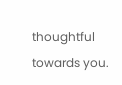thoughtful towards you.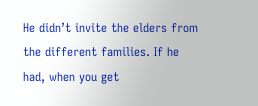He didn’t invite the elders from the different families. If he had, when you get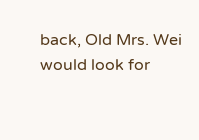back, Old Mrs. Wei would look for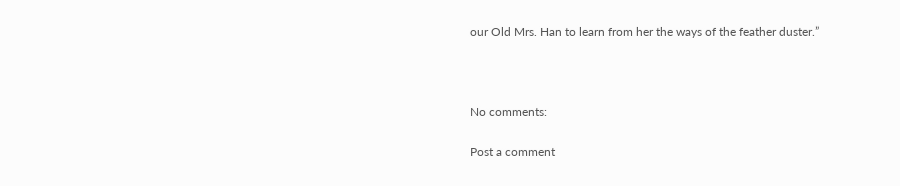our Old Mrs. Han to learn from her the ways of the feather duster.”



No comments:

Post a comment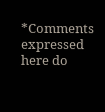*Comments expressed here do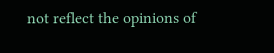not reflect the opinions of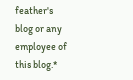feather's blog or any employee of this blog.*